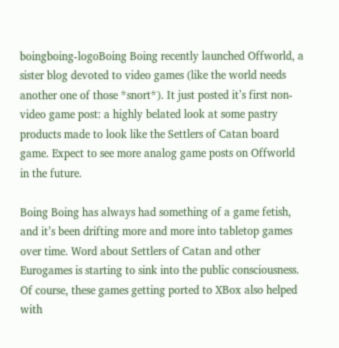boingboing-logoBoing Boing recently launched Offworld, a sister blog devoted to video games (like the world needs another one of those *snort*). It just posted it’s first non-video game post: a highly belated look at some pastry products made to look like the Settlers of Catan board game. Expect to see more analog game posts on Offworld in the future.

Boing Boing has always had something of a game fetish, and it’s been drifting more and more into tabletop games over time. Word about Settlers of Catan and other Eurogames is starting to sink into the public consciousness. Of course, these games getting ported to XBox also helped with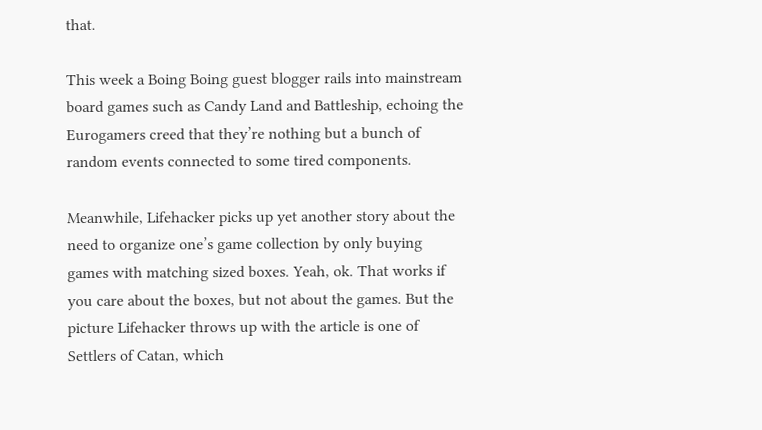that.

This week a Boing Boing guest blogger rails into mainstream board games such as Candy Land and Battleship, echoing the Eurogamers creed that they’re nothing but a bunch of random events connected to some tired components.

Meanwhile, Lifehacker picks up yet another story about the need to organize one’s game collection by only buying games with matching sized boxes. Yeah, ok. That works if you care about the boxes, but not about the games. But the picture Lifehacker throws up with the article is one of Settlers of Catan, which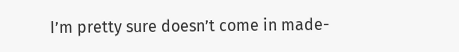I’m pretty sure doesn’t come in made-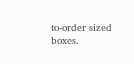to-order sized boxes.